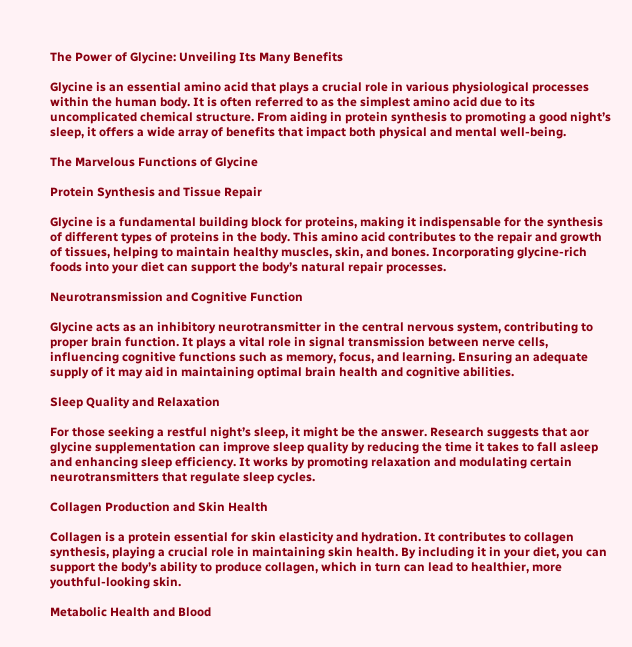The Power of Glycine: Unveiling Its Many Benefits

Glycine is an essential amino acid that plays a crucial role in various physiological processes within the human body. It is often referred to as the simplest amino acid due to its uncomplicated chemical structure. From aiding in protein synthesis to promoting a good night’s sleep, it offers a wide array of benefits that impact both physical and mental well-being.

The Marvelous Functions of Glycine

Protein Synthesis and Tissue Repair

Glycine is a fundamental building block for proteins, making it indispensable for the synthesis of different types of proteins in the body. This amino acid contributes to the repair and growth of tissues, helping to maintain healthy muscles, skin, and bones. Incorporating glycine-rich foods into your diet can support the body’s natural repair processes.

Neurotransmission and Cognitive Function

Glycine acts as an inhibitory neurotransmitter in the central nervous system, contributing to proper brain function. It plays a vital role in signal transmission between nerve cells, influencing cognitive functions such as memory, focus, and learning. Ensuring an adequate supply of it may aid in maintaining optimal brain health and cognitive abilities.

Sleep Quality and Relaxation

For those seeking a restful night’s sleep, it might be the answer. Research suggests that aor glycine supplementation can improve sleep quality by reducing the time it takes to fall asleep and enhancing sleep efficiency. It works by promoting relaxation and modulating certain neurotransmitters that regulate sleep cycles.

Collagen Production and Skin Health

Collagen is a protein essential for skin elasticity and hydration. It contributes to collagen synthesis, playing a crucial role in maintaining skin health. By including it in your diet, you can support the body’s ability to produce collagen, which in turn can lead to healthier, more youthful-looking skin.

Metabolic Health and Blood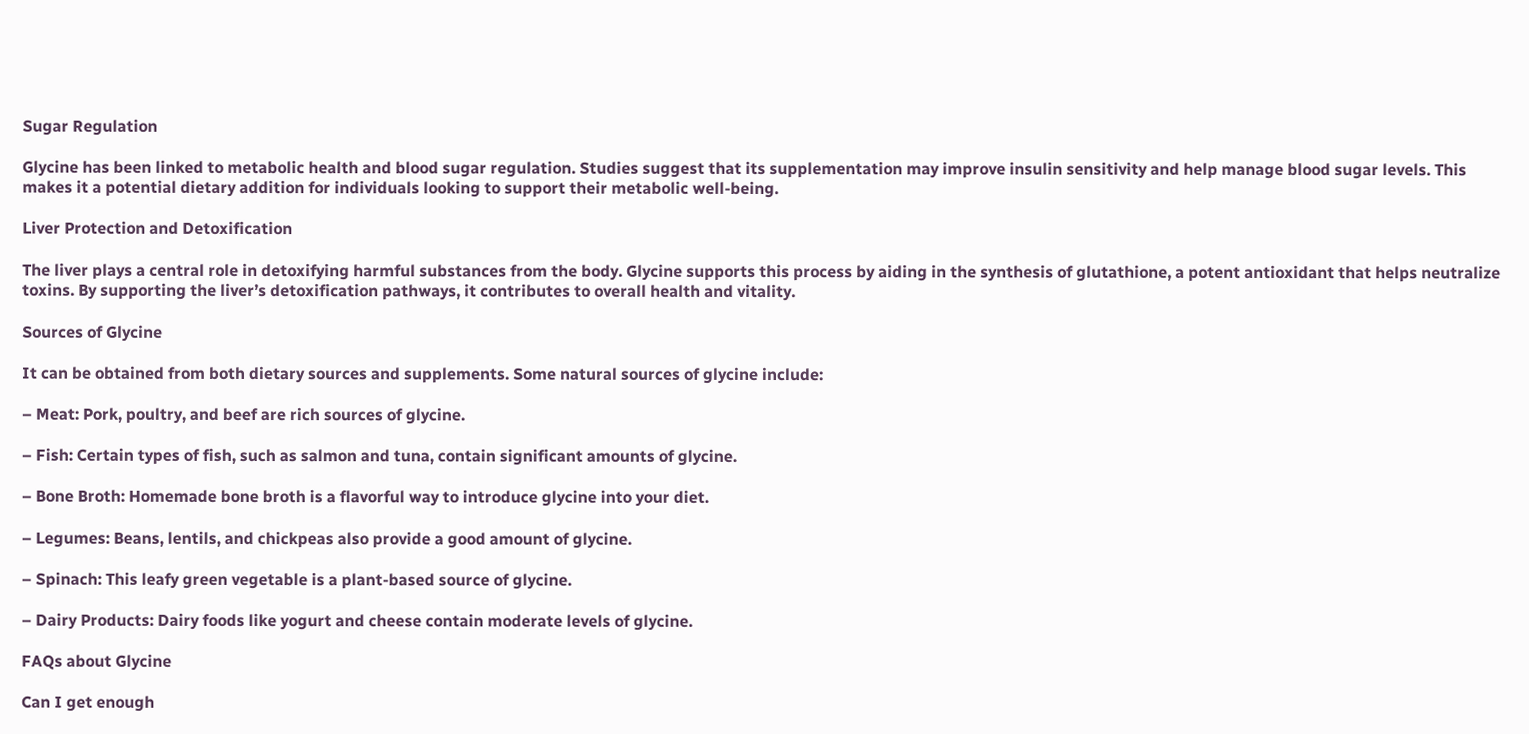Sugar Regulation

Glycine has been linked to metabolic health and blood sugar regulation. Studies suggest that its supplementation may improve insulin sensitivity and help manage blood sugar levels. This makes it a potential dietary addition for individuals looking to support their metabolic well-being.

Liver Protection and Detoxification

The liver plays a central role in detoxifying harmful substances from the body. Glycine supports this process by aiding in the synthesis of glutathione, a potent antioxidant that helps neutralize toxins. By supporting the liver’s detoxification pathways, it contributes to overall health and vitality.

Sources of Glycine

It can be obtained from both dietary sources and supplements. Some natural sources of glycine include:

– Meat: Pork, poultry, and beef are rich sources of glycine.

– Fish: Certain types of fish, such as salmon and tuna, contain significant amounts of glycine.

– Bone Broth: Homemade bone broth is a flavorful way to introduce glycine into your diet.

– Legumes: Beans, lentils, and chickpeas also provide a good amount of glycine.

– Spinach: This leafy green vegetable is a plant-based source of glycine.

– Dairy Products: Dairy foods like yogurt and cheese contain moderate levels of glycine.

FAQs about Glycine

Can I get enough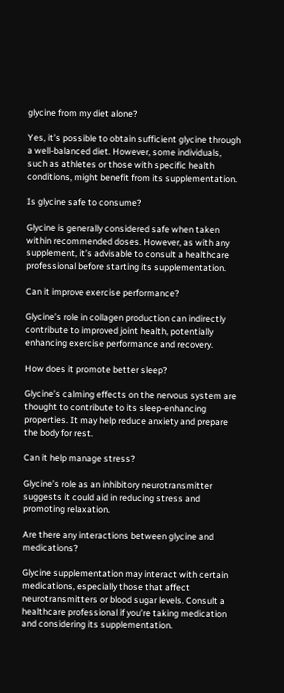glycine from my diet alone?

Yes, it’s possible to obtain sufficient glycine through a well-balanced diet. However, some individuals, such as athletes or those with specific health conditions, might benefit from its supplementation.

Is glycine safe to consume?

Glycine is generally considered safe when taken within recommended doses. However, as with any supplement, it’s advisable to consult a healthcare professional before starting its supplementation.

Can it improve exercise performance?

Glycine’s role in collagen production can indirectly contribute to improved joint health, potentially enhancing exercise performance and recovery.

How does it promote better sleep?

Glycine’s calming effects on the nervous system are thought to contribute to its sleep-enhancing properties. It may help reduce anxiety and prepare the body for rest.

Can it help manage stress?

Glycine’s role as an inhibitory neurotransmitter suggests it could aid in reducing stress and promoting relaxation.

Are there any interactions between glycine and medications?

Glycine supplementation may interact with certain medications, especially those that affect neurotransmitters or blood sugar levels. Consult a healthcare professional if you’re taking medication and considering its supplementation.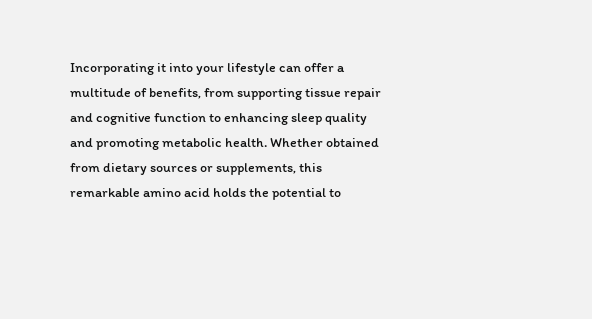Incorporating it into your lifestyle can offer a multitude of benefits, from supporting tissue repair and cognitive function to enhancing sleep quality and promoting metabolic health. Whether obtained from dietary sources or supplements, this remarkable amino acid holds the potential to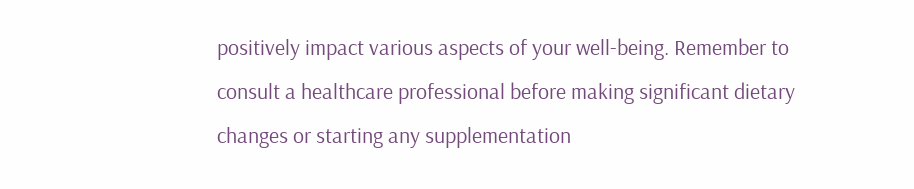positively impact various aspects of your well-being. Remember to consult a healthcare professional before making significant dietary changes or starting any supplementation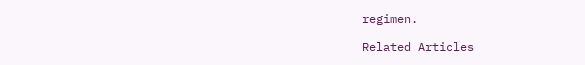regimen.

Related Articles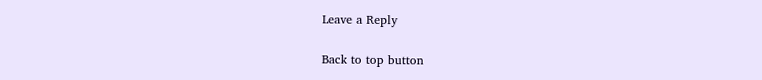Leave a Reply

Back to top button